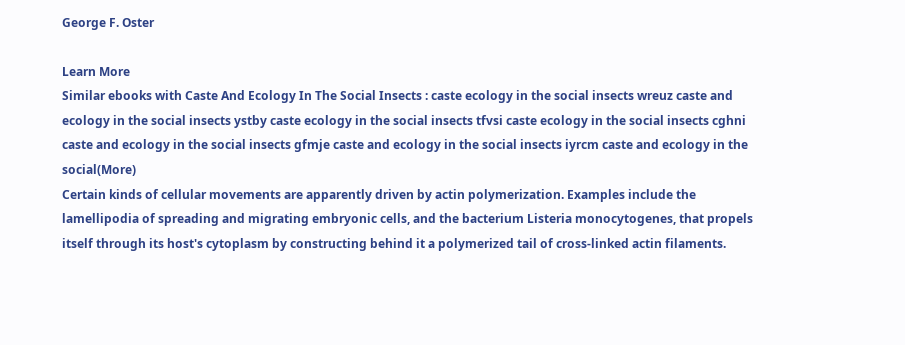George F. Oster

Learn More
Similar ebooks with Caste And Ecology In The Social Insects : caste ecology in the social insects wreuz caste and ecology in the social insects ystby caste ecology in the social insects tfvsi caste ecology in the social insects cghni caste and ecology in the social insects gfmje caste and ecology in the social insects iyrcm caste and ecology in the social(More)
Certain kinds of cellular movements are apparently driven by actin polymerization. Examples include the lamellipodia of spreading and migrating embryonic cells, and the bacterium Listeria monocytogenes, that propels itself through its host's cytoplasm by constructing behind it a polymerized tail of cross-linked actin filaments.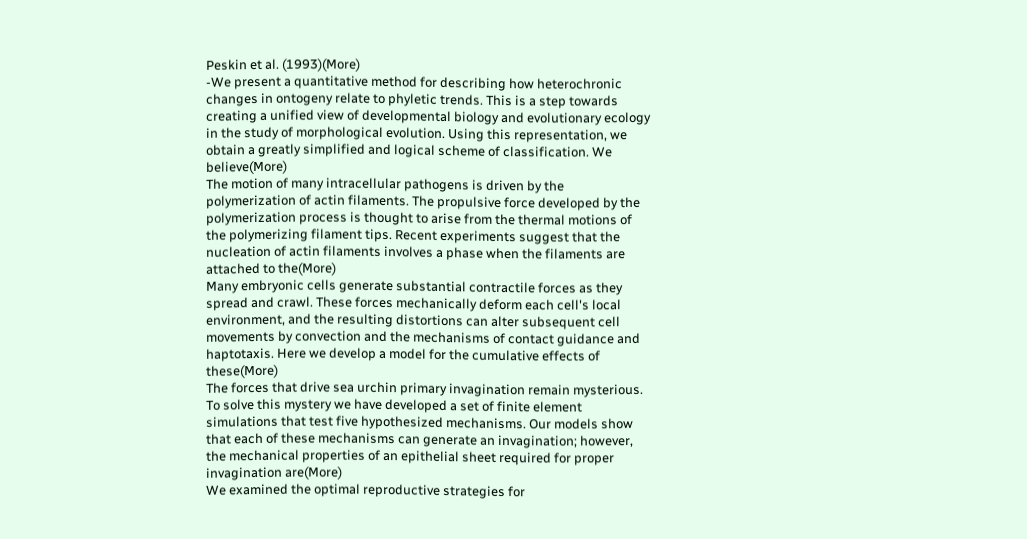Peskin et al. (1993)(More)
-We present a quantitative method for describing how heterochronic changes in ontogeny relate to phyletic trends. This is a step towards creating a unified view of developmental biology and evolutionary ecology in the study of morphological evolution. Using this representation, we obtain a greatly simplified and logical scheme of classification. We believe(More)
The motion of many intracellular pathogens is driven by the polymerization of actin filaments. The propulsive force developed by the polymerization process is thought to arise from the thermal motions of the polymerizing filament tips. Recent experiments suggest that the nucleation of actin filaments involves a phase when the filaments are attached to the(More)
Many embryonic cells generate substantial contractile forces as they spread and crawl. These forces mechanically deform each cell's local environment, and the resulting distortions can alter subsequent cell movements by convection and the mechanisms of contact guidance and haptotaxis. Here we develop a model for the cumulative effects of these(More)
The forces that drive sea urchin primary invagination remain mysterious. To solve this mystery we have developed a set of finite element simulations that test five hypothesized mechanisms. Our models show that each of these mechanisms can generate an invagination; however, the mechanical properties of an epithelial sheet required for proper invagination are(More)
We examined the optimal reproductive strategies for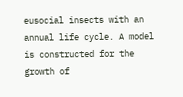eusocial insects with an annual life cycle. A model is constructed for the growth of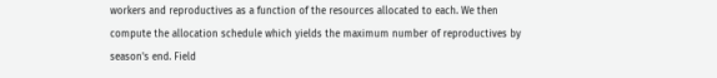workers and reproductives as a function of the resources allocated to each. We then compute the allocation schedule which yields the maximum number of reproductives by season's end. Field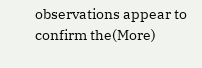observations appear to confirm the(More)